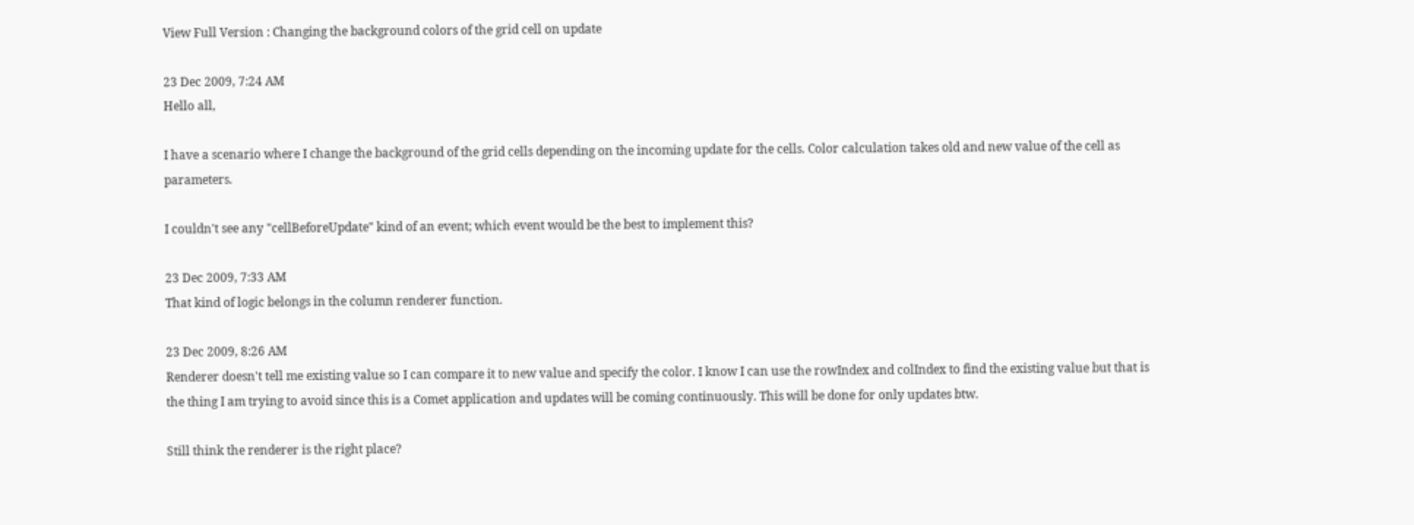View Full Version : Changing the background colors of the grid cell on update

23 Dec 2009, 7:24 AM
Hello all,

I have a scenario where I change the background of the grid cells depending on the incoming update for the cells. Color calculation takes old and new value of the cell as parameters.

I couldn't see any "cellBeforeUpdate" kind of an event; which event would be the best to implement this?

23 Dec 2009, 7:33 AM
That kind of logic belongs in the column renderer function.

23 Dec 2009, 8:26 AM
Renderer doesn't tell me existing value so I can compare it to new value and specify the color. I know I can use the rowIndex and colIndex to find the existing value but that is the thing I am trying to avoid since this is a Comet application and updates will be coming continuously. This will be done for only updates btw.

Still think the renderer is the right place?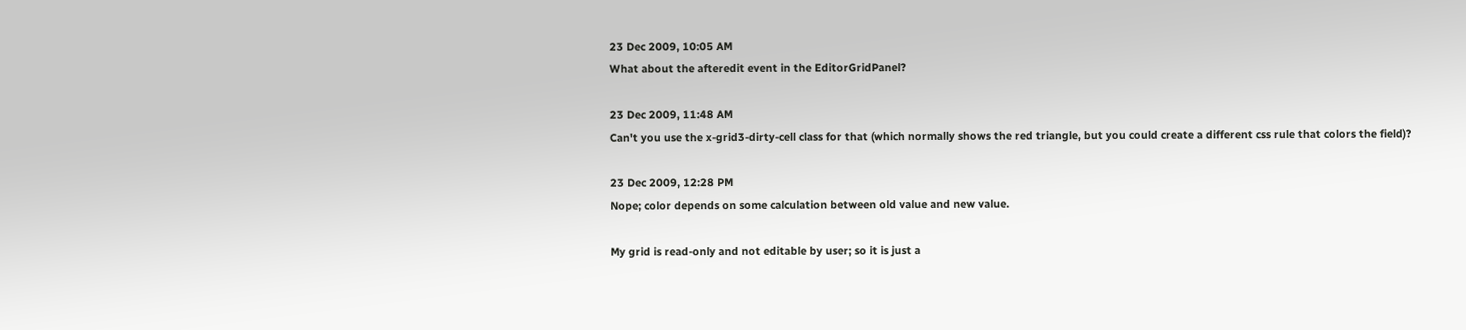23 Dec 2009, 10:05 AM
What about the afteredit event in the EditorGridPanel?

23 Dec 2009, 11:48 AM
Can't you use the x-grid3-dirty-cell class for that (which normally shows the red triangle, but you could create a different css rule that colors the field)?

23 Dec 2009, 12:28 PM
Nope; color depends on some calculation between old value and new value.

My grid is read-only and not editable by user; so it is just a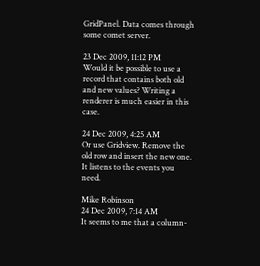GridPanel. Data comes through some comet server.

23 Dec 2009, 11:12 PM
Would it be possible to use a record that contains both old and new values? Writing a renderer is much easier in this case.

24 Dec 2009, 4:25 AM
Or use Gridview. Remove the old row and insert the new one. It listens to the events you need.

Mike Robinson
24 Dec 2009, 7:14 AM
It seems to me that a column-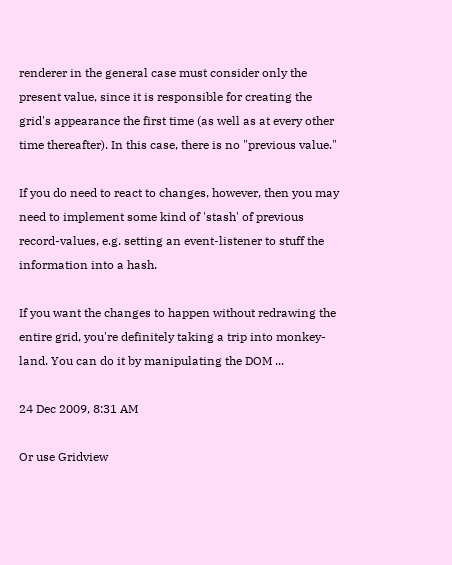renderer in the general case must consider only the present value, since it is responsible for creating the grid's appearance the first time (as well as at every other time thereafter). In this case, there is no "previous value."

If you do need to react to changes, however, then you may need to implement some kind of 'stash' of previous record-values, e.g. setting an event-listener to stuff the information into a hash.

If you want the changes to happen without redrawing the entire grid, you're definitely taking a trip into monkey-land. You can do it by manipulating the DOM ...

24 Dec 2009, 8:31 AM

Or use Gridview